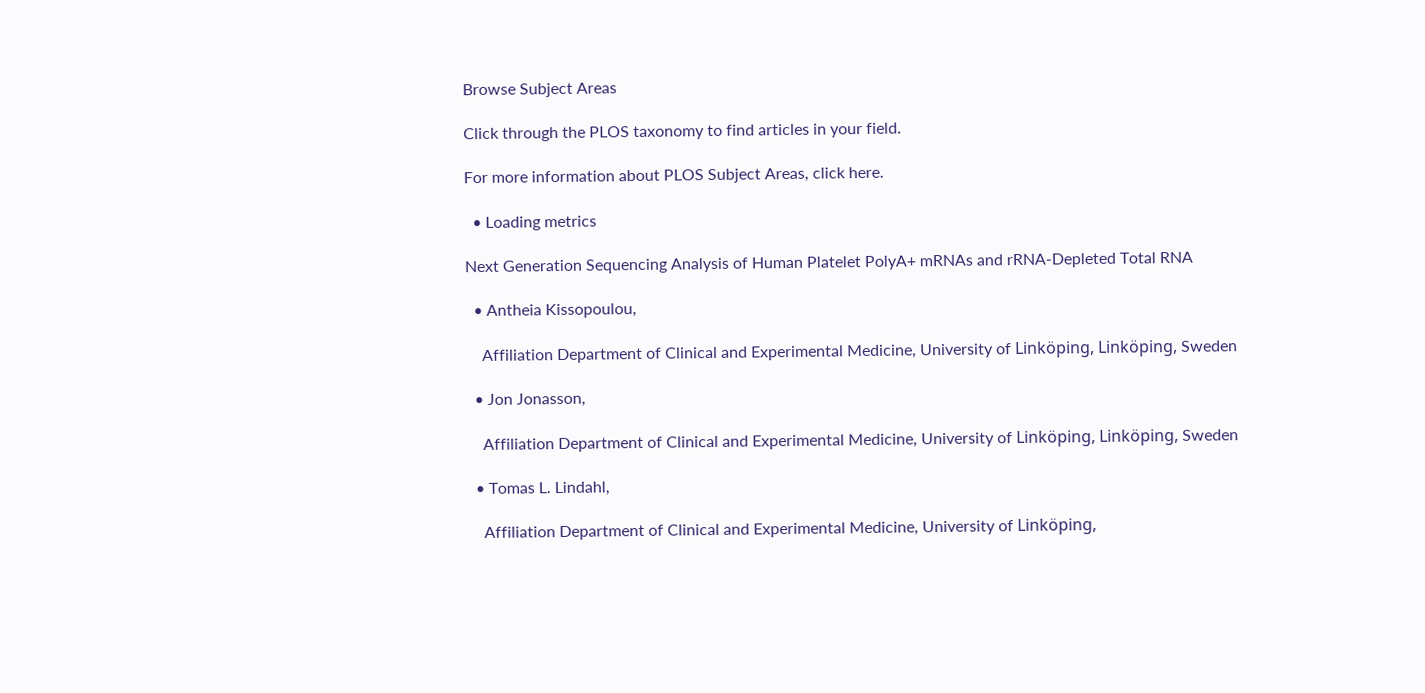Browse Subject Areas

Click through the PLOS taxonomy to find articles in your field.

For more information about PLOS Subject Areas, click here.

  • Loading metrics

Next Generation Sequencing Analysis of Human Platelet PolyA+ mRNAs and rRNA-Depleted Total RNA

  • Antheia Kissopoulou,

    Affiliation Department of Clinical and Experimental Medicine, University of Linköping, Linköping, Sweden

  • Jon Jonasson,

    Affiliation Department of Clinical and Experimental Medicine, University of Linköping, Linköping, Sweden

  • Tomas L. Lindahl,

    Affiliation Department of Clinical and Experimental Medicine, University of Linköping,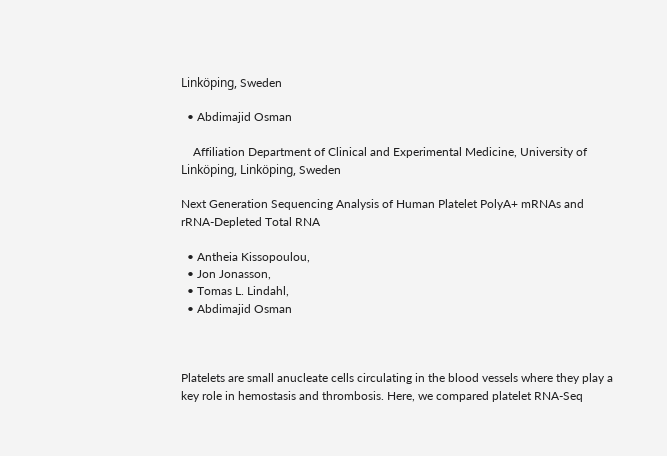Linköping, Sweden

  • Abdimajid Osman

    Affiliation Department of Clinical and Experimental Medicine, University of Linköping, Linköping, Sweden

Next Generation Sequencing Analysis of Human Platelet PolyA+ mRNAs and rRNA-Depleted Total RNA

  • Antheia Kissopoulou,
  • Jon Jonasson,
  • Tomas L. Lindahl,
  • Abdimajid Osman



Platelets are small anucleate cells circulating in the blood vessels where they play a key role in hemostasis and thrombosis. Here, we compared platelet RNA-Seq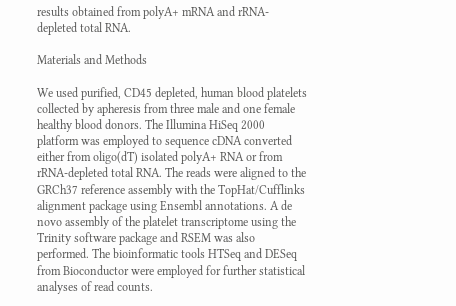results obtained from polyA+ mRNA and rRNA-depleted total RNA.

Materials and Methods

We used purified, CD45 depleted, human blood platelets collected by apheresis from three male and one female healthy blood donors. The Illumina HiSeq 2000 platform was employed to sequence cDNA converted either from oligo(dT) isolated polyA+ RNA or from rRNA-depleted total RNA. The reads were aligned to the GRCh37 reference assembly with the TopHat/Cufflinks alignment package using Ensembl annotations. A de novo assembly of the platelet transcriptome using the Trinity software package and RSEM was also performed. The bioinformatic tools HTSeq and DESeq from Bioconductor were employed for further statistical analyses of read counts.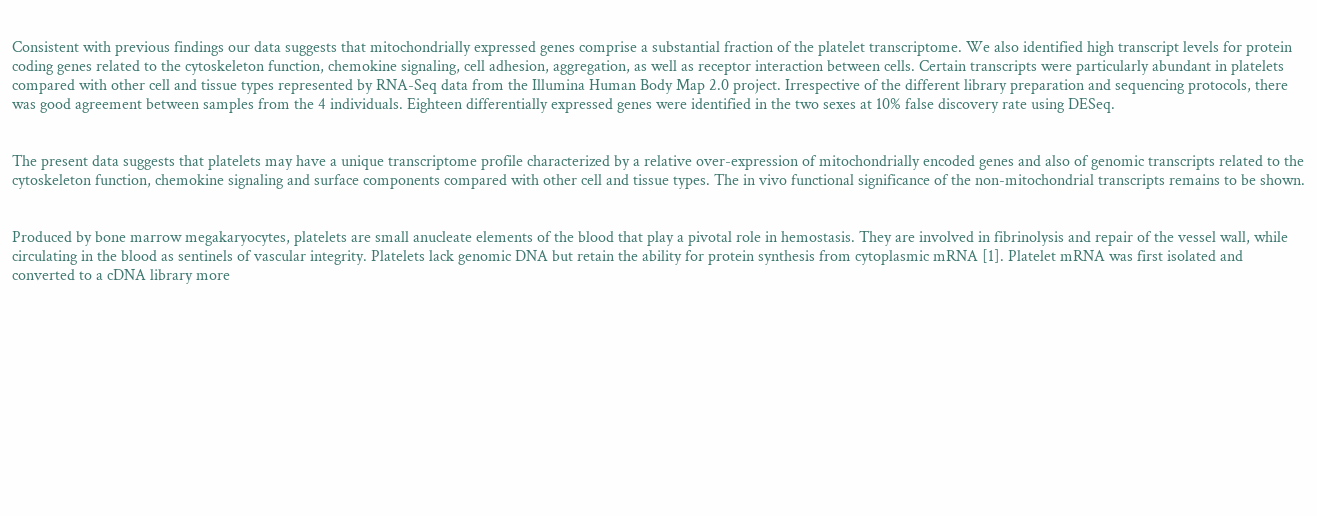Consistent with previous findings our data suggests that mitochondrially expressed genes comprise a substantial fraction of the platelet transcriptome. We also identified high transcript levels for protein coding genes related to the cytoskeleton function, chemokine signaling, cell adhesion, aggregation, as well as receptor interaction between cells. Certain transcripts were particularly abundant in platelets compared with other cell and tissue types represented by RNA-Seq data from the Illumina Human Body Map 2.0 project. Irrespective of the different library preparation and sequencing protocols, there was good agreement between samples from the 4 individuals. Eighteen differentially expressed genes were identified in the two sexes at 10% false discovery rate using DESeq.


The present data suggests that platelets may have a unique transcriptome profile characterized by a relative over-expression of mitochondrially encoded genes and also of genomic transcripts related to the cytoskeleton function, chemokine signaling and surface components compared with other cell and tissue types. The in vivo functional significance of the non-mitochondrial transcripts remains to be shown.


Produced by bone marrow megakaryocytes, platelets are small anucleate elements of the blood that play a pivotal role in hemostasis. They are involved in fibrinolysis and repair of the vessel wall, while circulating in the blood as sentinels of vascular integrity. Platelets lack genomic DNA but retain the ability for protein synthesis from cytoplasmic mRNA [1]. Platelet mRNA was first isolated and converted to a cDNA library more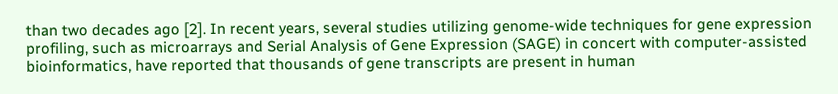than two decades ago [2]. In recent years, several studies utilizing genome-wide techniques for gene expression profiling, such as microarrays and Serial Analysis of Gene Expression (SAGE) in concert with computer-assisted bioinformatics, have reported that thousands of gene transcripts are present in human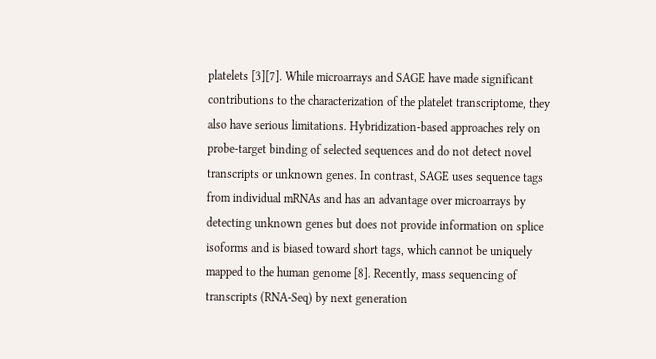platelets [3][7]. While microarrays and SAGE have made significant contributions to the characterization of the platelet transcriptome, they also have serious limitations. Hybridization-based approaches rely on probe-target binding of selected sequences and do not detect novel transcripts or unknown genes. In contrast, SAGE uses sequence tags from individual mRNAs and has an advantage over microarrays by detecting unknown genes but does not provide information on splice isoforms and is biased toward short tags, which cannot be uniquely mapped to the human genome [8]. Recently, mass sequencing of transcripts (RNA-Seq) by next generation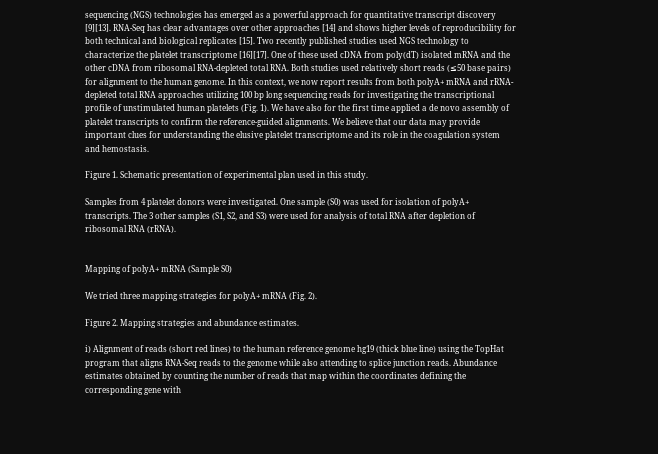sequencing (NGS) technologies has emerged as a powerful approach for quantitative transcript discovery [9][13]. RNA-Seq has clear advantages over other approaches [14] and shows higher levels of reproducibility for both technical and biological replicates [15]. Two recently published studies used NGS technology to characterize the platelet transcriptome [16][17]. One of these used cDNA from poly(dT) isolated mRNA and the other cDNA from ribosomal RNA-depleted total RNA. Both studies used relatively short reads (≤50 base pairs) for alignment to the human genome. In this context, we now report results from both polyA+ mRNA and rRNA-depleted total RNA approaches utilizing 100 bp long sequencing reads for investigating the transcriptional profile of unstimulated human platelets (Fig. 1). We have also for the first time applied a de novo assembly of platelet transcripts to confirm the reference-guided alignments. We believe that our data may provide important clues for understanding the elusive platelet transcriptome and its role in the coagulation system and hemostasis.

Figure 1. Schematic presentation of experimental plan used in this study.

Samples from 4 platelet donors were investigated. One sample (S0) was used for isolation of polyA+ transcripts. The 3 other samples (S1, S2, and S3) were used for analysis of total RNA after depletion of ribosomal RNA (rRNA).


Mapping of polyA+ mRNA (Sample S0)

We tried three mapping strategies for polyA+ mRNA (Fig. 2).

Figure 2. Mapping strategies and abundance estimates.

i) Alignment of reads (short red lines) to the human reference genome hg19 (thick blue line) using the TopHat program that aligns RNA-Seq reads to the genome while also attending to splice junction reads. Abundance estimates obtained by counting the number of reads that map within the coordinates defining the corresponding gene with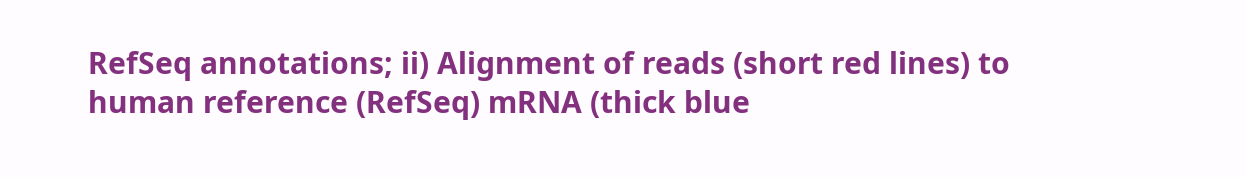RefSeq annotations; ii) Alignment of reads (short red lines) to human reference (RefSeq) mRNA (thick blue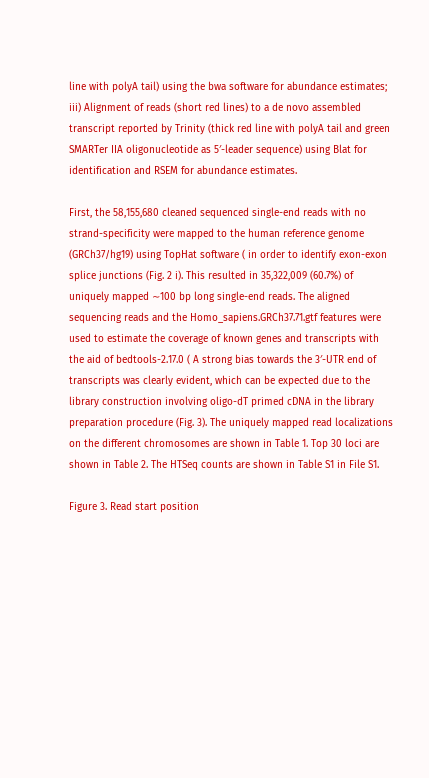line with polyA tail) using the bwa software for abundance estimates; iii) Alignment of reads (short red lines) to a de novo assembled transcript reported by Trinity (thick red line with polyA tail and green SMARTer IIA oligonucleotide as 5′-leader sequence) using Blat for identification and RSEM for abundance estimates.

First, the 58,155,680 cleaned sequenced single-end reads with no strand-specificity were mapped to the human reference genome (GRCh37/hg19) using TopHat software ( in order to identify exon-exon splice junctions (Fig. 2 i). This resulted in 35,322,009 (60.7%) of uniquely mapped ∼100 bp long single-end reads. The aligned sequencing reads and the Homo_sapiens.GRCh37.71.gtf features were used to estimate the coverage of known genes and transcripts with the aid of bedtools-2.17.0 ( A strong bias towards the 3′-UTR end of transcripts was clearly evident, which can be expected due to the library construction involving oligo-dT primed cDNA in the library preparation procedure (Fig. 3). The uniquely mapped read localizations on the different chromosomes are shown in Table 1. Top 30 loci are shown in Table 2. The HTSeq counts are shown in Table S1 in File S1.

Figure 3. Read start position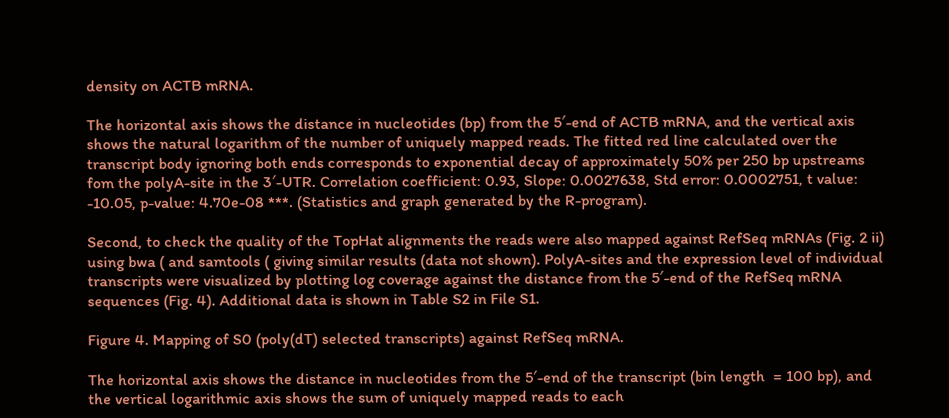density on ACTB mRNA.

The horizontal axis shows the distance in nucleotides (bp) from the 5′-end of ACTB mRNA, and the vertical axis shows the natural logarithm of the number of uniquely mapped reads. The fitted red line calculated over the transcript body ignoring both ends corresponds to exponential decay of approximately 50% per 250 bp upstreams fom the polyA-site in the 3′-UTR. Correlation coefficient: 0.93, Slope: 0.0027638, Std error: 0.0002751, t value: -10.05, p-value: 4.70e-08 ***. (Statistics and graph generated by the R-program).

Second, to check the quality of the TopHat alignments the reads were also mapped against RefSeq mRNAs (Fig. 2 ii) using bwa ( and samtools ( giving similar results (data not shown). PolyA-sites and the expression level of individual transcripts were visualized by plotting log coverage against the distance from the 5′-end of the RefSeq mRNA sequences (Fig. 4). Additional data is shown in Table S2 in File S1.

Figure 4. Mapping of S0 (poly(dT) selected transcripts) against RefSeq mRNA.

The horizontal axis shows the distance in nucleotides from the 5′-end of the transcript (bin length  = 100 bp), and the vertical logarithmic axis shows the sum of uniquely mapped reads to each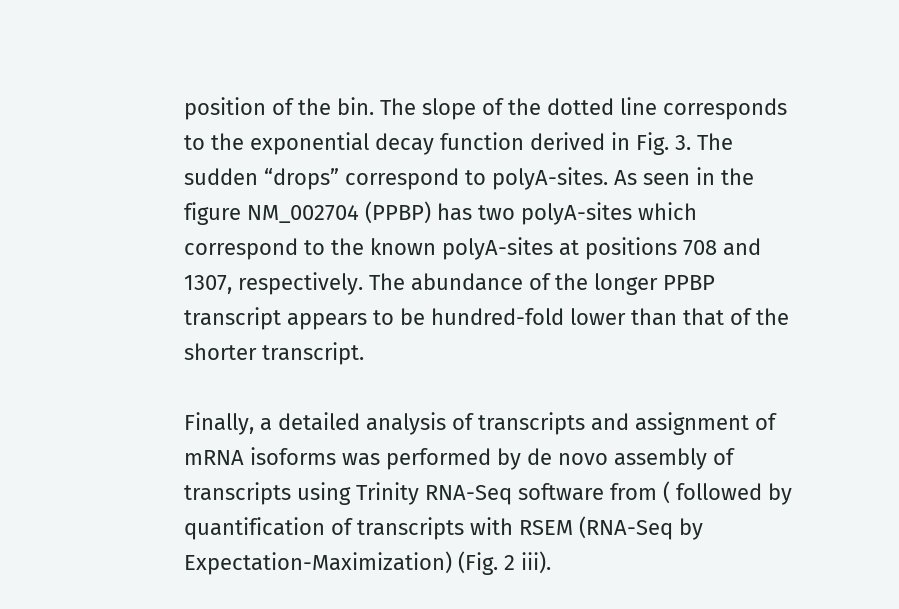position of the bin. The slope of the dotted line corresponds to the exponential decay function derived in Fig. 3. The sudden “drops” correspond to polyA-sites. As seen in the figure NM_002704 (PPBP) has two polyA-sites which correspond to the known polyA-sites at positions 708 and 1307, respectively. The abundance of the longer PPBP transcript appears to be hundred-fold lower than that of the shorter transcript.

Finally, a detailed analysis of transcripts and assignment of mRNA isoforms was performed by de novo assembly of transcripts using Trinity RNA-Seq software from ( followed by quantification of transcripts with RSEM (RNA-Seq by Expectation-Maximization) (Fig. 2 iii).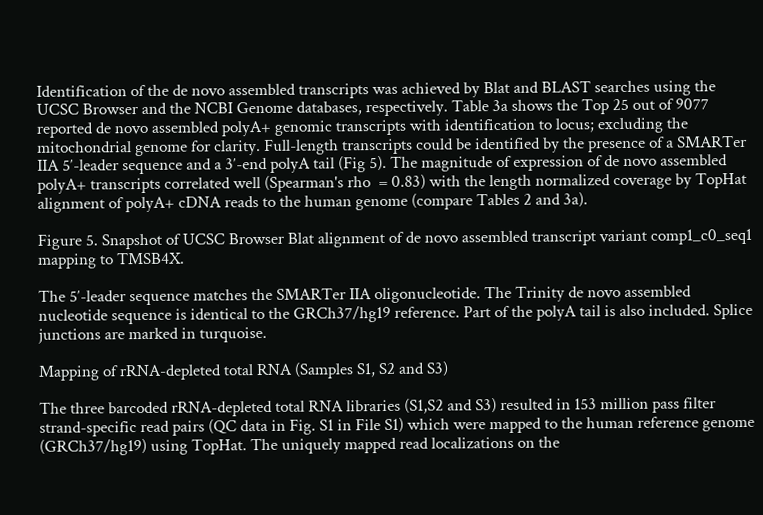Identification of the de novo assembled transcripts was achieved by Blat and BLAST searches using the UCSC Browser and the NCBI Genome databases, respectively. Table 3a shows the Top 25 out of 9077 reported de novo assembled polyA+ genomic transcripts with identification to locus; excluding the mitochondrial genome for clarity. Full-length transcripts could be identified by the presence of a SMARTer IIA 5′-leader sequence and a 3′-end polyA tail (Fig 5). The magnitude of expression of de novo assembled polyA+ transcripts correlated well (Spearman's rho  = 0.83) with the length normalized coverage by TopHat alignment of polyA+ cDNA reads to the human genome (compare Tables 2 and 3a).

Figure 5. Snapshot of UCSC Browser Blat alignment of de novo assembled transcript variant comp1_c0_seq1 mapping to TMSB4X.

The 5′-leader sequence matches the SMARTer IIA oligonucleotide. The Trinity de novo assembled nucleotide sequence is identical to the GRCh37/hg19 reference. Part of the polyA tail is also included. Splice junctions are marked in turquoise.

Mapping of rRNA-depleted total RNA (Samples S1, S2 and S3)

The three barcoded rRNA-depleted total RNA libraries (S1,S2 and S3) resulted in 153 million pass filter strand-specific read pairs (QC data in Fig. S1 in File S1) which were mapped to the human reference genome (GRCh37/hg19) using TopHat. The uniquely mapped read localizations on the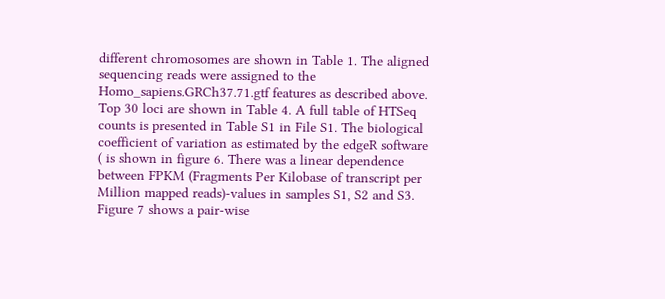different chromosomes are shown in Table 1. The aligned sequencing reads were assigned to the Homo_sapiens.GRCh37.71.gtf features as described above. Top 30 loci are shown in Table 4. A full table of HTSeq counts is presented in Table S1 in File S1. The biological coefficient of variation as estimated by the edgeR software ( is shown in figure 6. There was a linear dependence between FPKM (Fragments Per Kilobase of transcript per Million mapped reads)-values in samples S1, S2 and S3. Figure 7 shows a pair-wise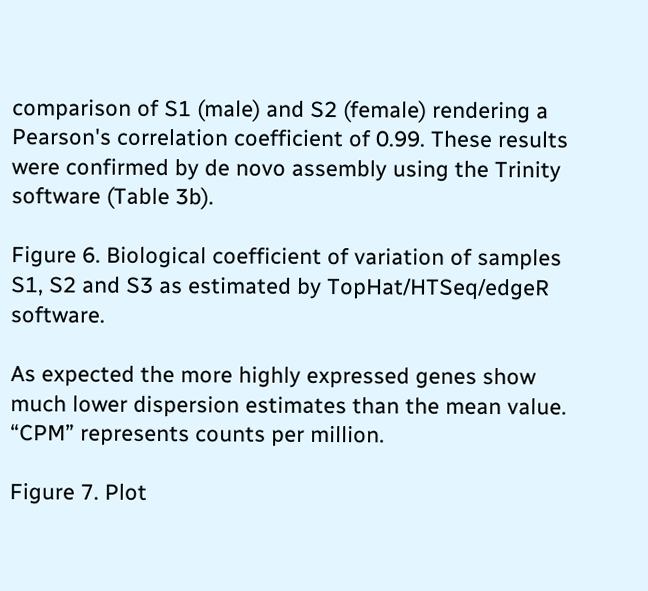comparison of S1 (male) and S2 (female) rendering a Pearson's correlation coefficient of 0.99. These results were confirmed by de novo assembly using the Trinity software (Table 3b).

Figure 6. Biological coefficient of variation of samples S1, S2 and S3 as estimated by TopHat/HTSeq/edgeR software.

As expected the more highly expressed genes show much lower dispersion estimates than the mean value. “CPM” represents counts per million.

Figure 7. Plot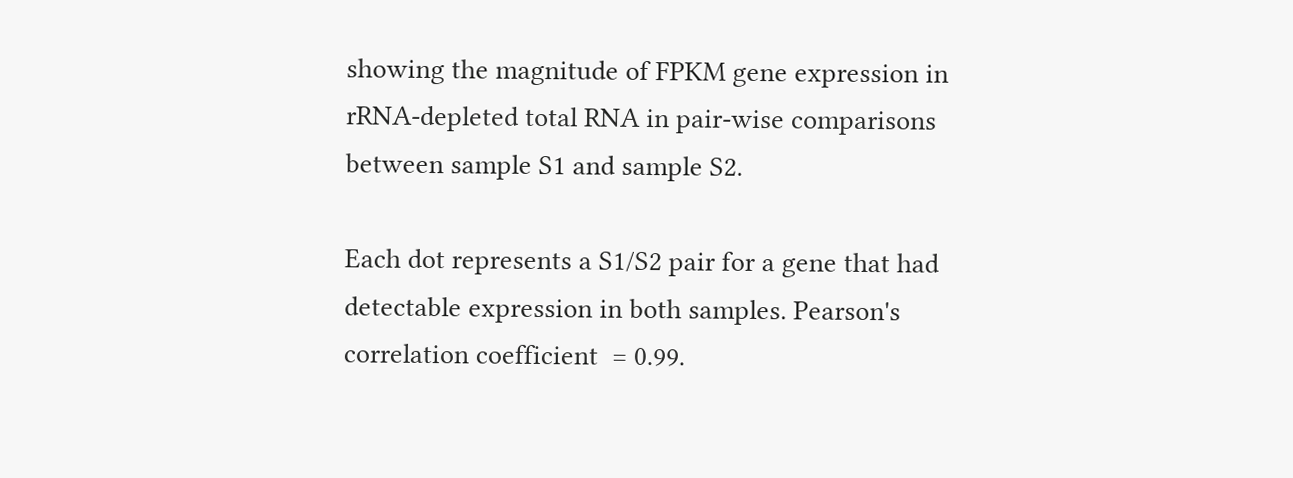showing the magnitude of FPKM gene expression in rRNA-depleted total RNA in pair-wise comparisons between sample S1 and sample S2.

Each dot represents a S1/S2 pair for a gene that had detectable expression in both samples. Pearson's correlation coefficient  = 0.99.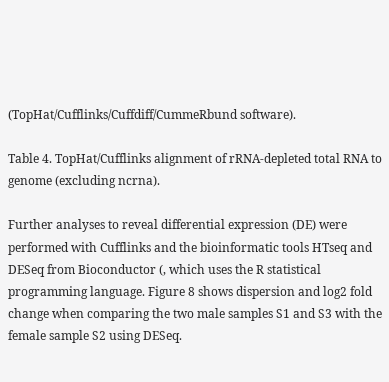(TopHat/Cufflinks/Cuffdiff/CummeRbund software).

Table 4. TopHat/Cufflinks alignment of rRNA-depleted total RNA to genome (excluding ncrna).

Further analyses to reveal differential expression (DE) were performed with Cufflinks and the bioinformatic tools HTseq and DESeq from Bioconductor (, which uses the R statistical programming language. Figure 8 shows dispersion and log2 fold change when comparing the two male samples S1 and S3 with the female sample S2 using DESeq.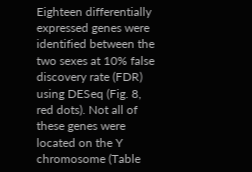Eighteen differentially expressed genes were identified between the two sexes at 10% false discovery rate (FDR) using DESeq (Fig. 8, red dots). Not all of these genes were located on the Y chromosome (Table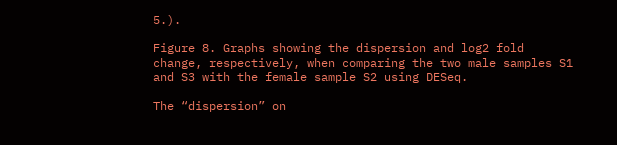5.).

Figure 8. Graphs showing the dispersion and log2 fold change, respectively, when comparing the two male samples S1 and S3 with the female sample S2 using DESeq.

The “dispersion” on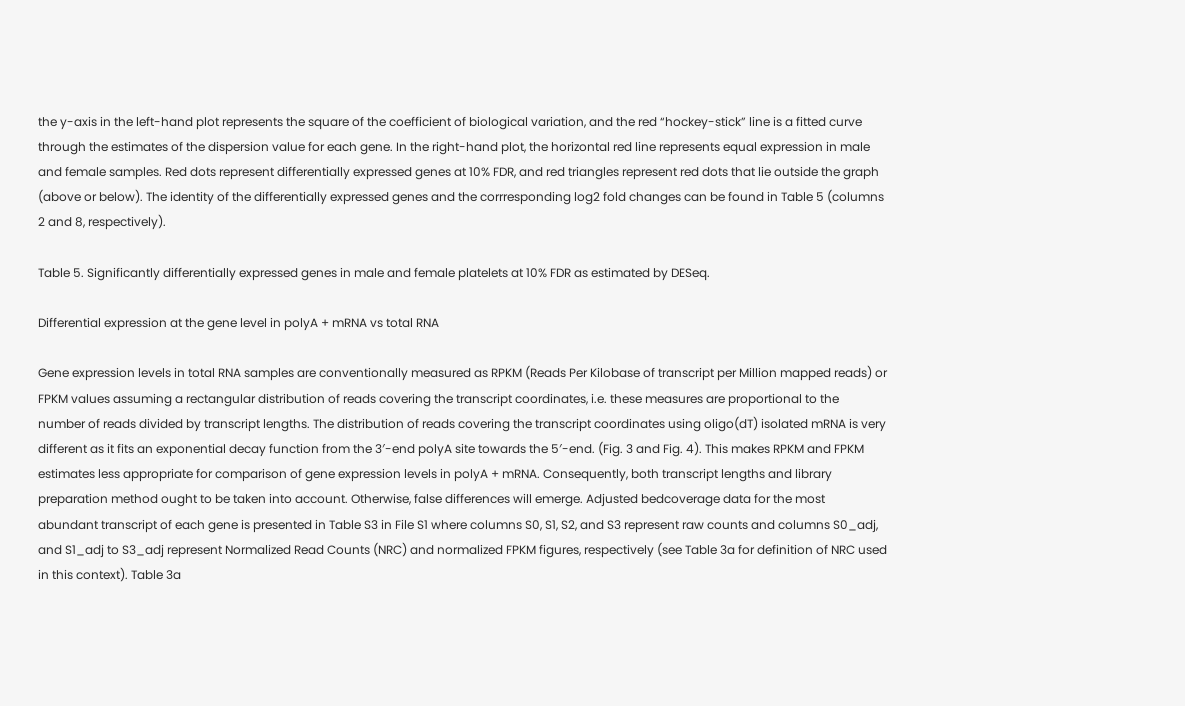the y-axis in the left-hand plot represents the square of the coefficient of biological variation, and the red “hockey-stick” line is a fitted curve through the estimates of the dispersion value for each gene. In the right-hand plot, the horizontal red line represents equal expression in male and female samples. Red dots represent differentially expressed genes at 10% FDR, and red triangles represent red dots that lie outside the graph (above or below). The identity of the differentially expressed genes and the corrresponding log2 fold changes can be found in Table 5 (columns 2 and 8, respectively).

Table 5. Significantly differentially expressed genes in male and female platelets at 10% FDR as estimated by DESeq.

Differential expression at the gene level in polyA + mRNA vs total RNA

Gene expression levels in total RNA samples are conventionally measured as RPKM (Reads Per Kilobase of transcript per Million mapped reads) or FPKM values assuming a rectangular distribution of reads covering the transcript coordinates, i.e. these measures are proportional to the number of reads divided by transcript lengths. The distribution of reads covering the transcript coordinates using oligo(dT) isolated mRNA is very different as it fits an exponential decay function from the 3′-end polyA site towards the 5′-end. (Fig. 3 and Fig. 4). This makes RPKM and FPKM estimates less appropriate for comparison of gene expression levels in polyA + mRNA. Consequently, both transcript lengths and library preparation method ought to be taken into account. Otherwise, false differences will emerge. Adjusted bedcoverage data for the most abundant transcript of each gene is presented in Table S3 in File S1 where columns S0, S1, S2, and S3 represent raw counts and columns S0_adj, and S1_adj to S3_adj represent Normalized Read Counts (NRC) and normalized FPKM figures, respectively (see Table 3a for definition of NRC used in this context). Table 3a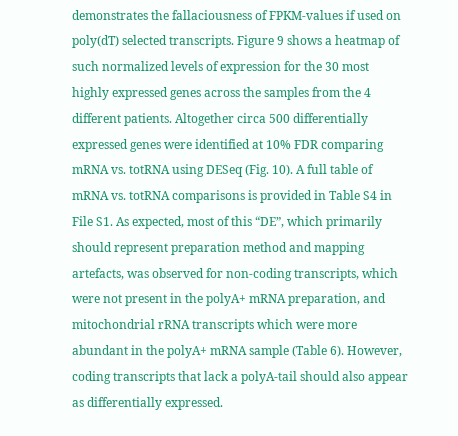demonstrates the fallaciousness of FPKM-values if used on poly(dT) selected transcripts. Figure 9 shows a heatmap of such normalized levels of expression for the 30 most highly expressed genes across the samples from the 4 different patients. Altogether circa 500 differentially expressed genes were identified at 10% FDR comparing mRNA vs. totRNA using DESeq (Fig. 10). A full table of mRNA vs. totRNA comparisons is provided in Table S4 in File S1. As expected, most of this “DE”, which primarily should represent preparation method and mapping artefacts, was observed for non-coding transcripts, which were not present in the polyA+ mRNA preparation, and mitochondrial rRNA transcripts which were more abundant in the polyA+ mRNA sample (Table 6). However, coding transcripts that lack a polyA-tail should also appear as differentially expressed.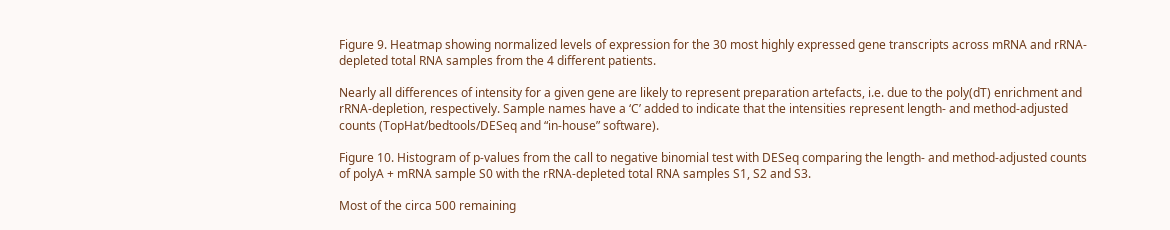Figure 9. Heatmap showing normalized levels of expression for the 30 most highly expressed gene transcripts across mRNA and rRNA-depleted total RNA samples from the 4 different patients.

Nearly all differences of intensity for a given gene are likely to represent preparation artefacts, i.e. due to the poly(dT) enrichment and rRNA-depletion, respectively. Sample names have a ‘C’ added to indicate that the intensities represent length- and method-adjusted counts (TopHat/bedtools/DESeq and “in-house” software).

Figure 10. Histogram of p-values from the call to negative binomial test with DESeq comparing the length- and method-adjusted counts of polyA + mRNA sample S0 with the rRNA-depleted total RNA samples S1, S2 and S3.

Most of the circa 500 remaining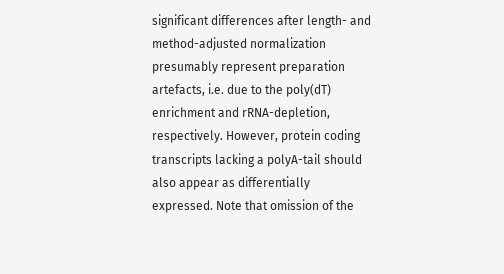significant differences after length- and method-adjusted normalization presumably represent preparation artefacts, i.e. due to the poly(dT) enrichment and rRNA-depletion, respectively. However, protein coding transcripts lacking a polyA-tail should also appear as differentially expressed. Note that omission of the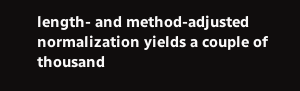length- and method-adjusted normalization yields a couple of thousand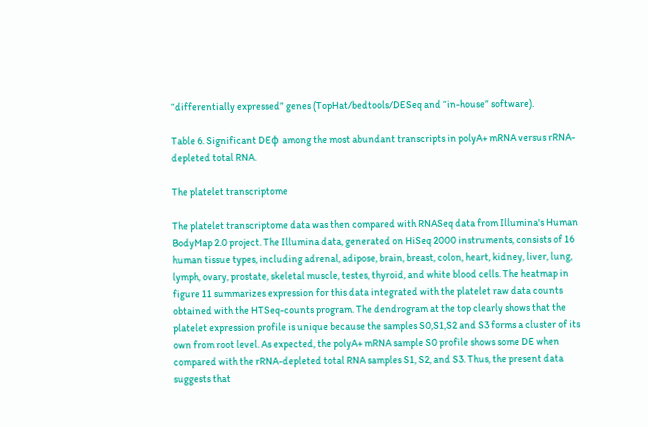“differentially expressed” genes (TopHat/bedtools/DESeq and “in-house” software).

Table 6. Significant DEφ among the most abundant transcripts in polyA+ mRNA versus rRNA-depleted total RNA.

The platelet transcriptome

The platelet transcriptome data was then compared with RNASeq data from Illumina's Human BodyMap 2.0 project. The Illumina data, generated on HiSeq 2000 instruments, consists of 16 human tissue types, including adrenal, adipose, brain, breast, colon, heart, kidney, liver, lung, lymph, ovary, prostate, skeletal muscle, testes, thyroid, and white blood cells. The heatmap in figure 11 summarizes expression for this data integrated with the platelet raw data counts obtained with the HTSeq-counts program. The dendrogram at the top clearly shows that the platelet expression profile is unique because the samples S0,S1,S2 and S3 forms a cluster of its own from root level. As expected, the polyA+ mRNA sample S0 profile shows some DE when compared with the rRNA-depleted total RNA samples S1, S2, and S3. Thus, the present data suggests that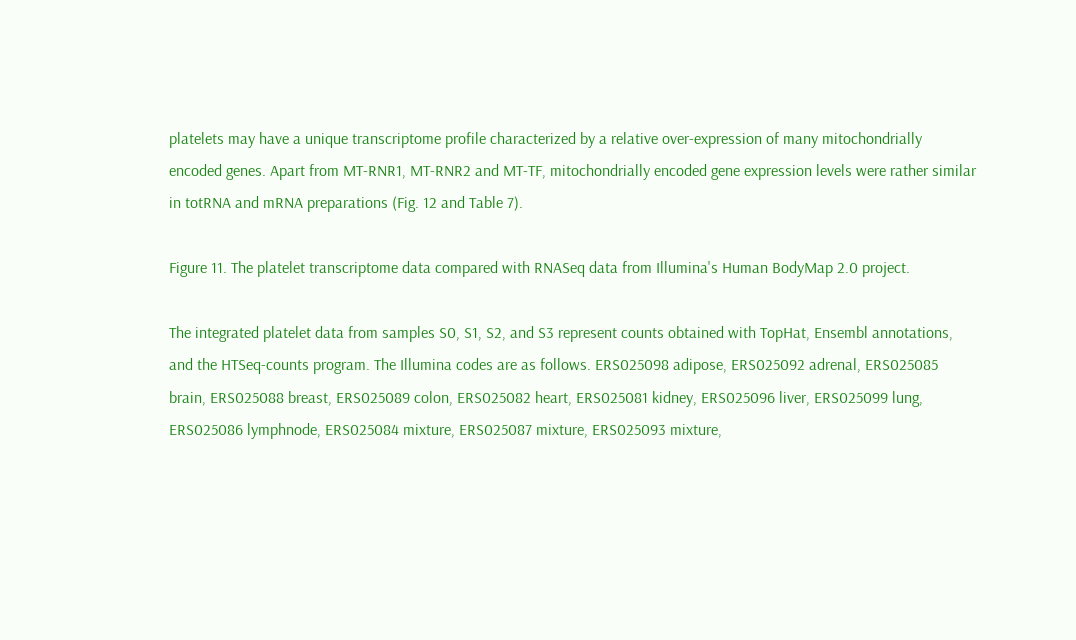platelets may have a unique transcriptome profile characterized by a relative over-expression of many mitochondrially encoded genes. Apart from MT-RNR1, MT-RNR2 and MT-TF, mitochondrially encoded gene expression levels were rather similar in totRNA and mRNA preparations (Fig. 12 and Table 7).

Figure 11. The platelet transcriptome data compared with RNASeq data from Illumina's Human BodyMap 2.0 project.

The integrated platelet data from samples S0, S1, S2, and S3 represent counts obtained with TopHat, Ensembl annotations, and the HTSeq-counts program. The Illumina codes are as follows. ERS025098 adipose, ERS025092 adrenal, ERS025085 brain, ERS025088 breast, ERS025089 colon, ERS025082 heart, ERS025081 kidney, ERS025096 liver, ERS025099 lung, ERS025086 lymphnode, ERS025084 mixture, ERS025087 mixture, ERS025093 mixture,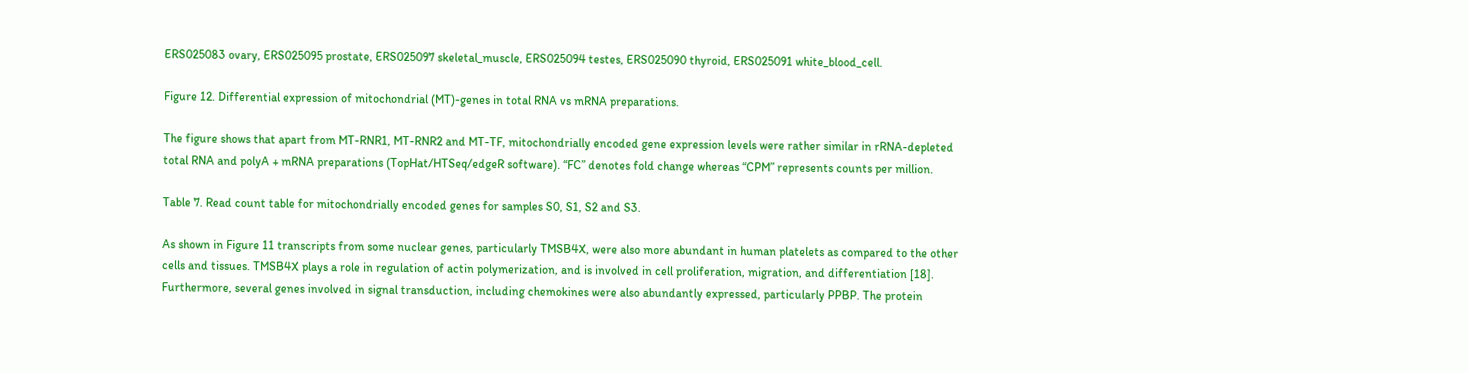ERS025083 ovary, ERS025095 prostate, ERS025097 skeletal_muscle, ERS025094 testes, ERS025090 thyroid, ERS025091 white_blood_cell.

Figure 12. Differential expression of mitochondrial (MT)-genes in total RNA vs mRNA preparations.

The figure shows that apart from MT-RNR1, MT-RNR2 and MT-TF, mitochondrially encoded gene expression levels were rather similar in rRNA-depleted total RNA and polyA + mRNA preparations (TopHat/HTSeq/edgeR software). “FC” denotes fold change whereas “CPM” represents counts per million.

Table 7. Read count table for mitochondrially encoded genes for samples S0, S1, S2 and S3.

As shown in Figure 11 transcripts from some nuclear genes, particularly TMSB4X, were also more abundant in human platelets as compared to the other cells and tissues. TMSB4X plays a role in regulation of actin polymerization, and is involved in cell proliferation, migration, and differentiation [18]. Furthermore, several genes involved in signal transduction, including chemokines were also abundantly expressed, particularly PPBP. The protein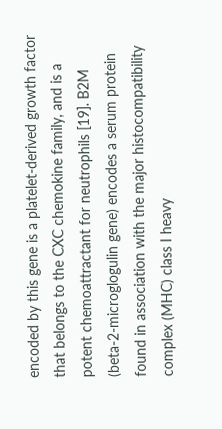encoded by this gene is a platelet-derived growth factor that belongs to the CXC chemokine family, and is a potent chemoattractant for neutrophils [19]. B2M (beta-2-microglogulin gene) encodes a serum protein found in association with the major histocompatibility complex (MHC) class I heavy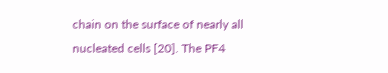chain on the surface of nearly all nucleated cells [20]. The PF4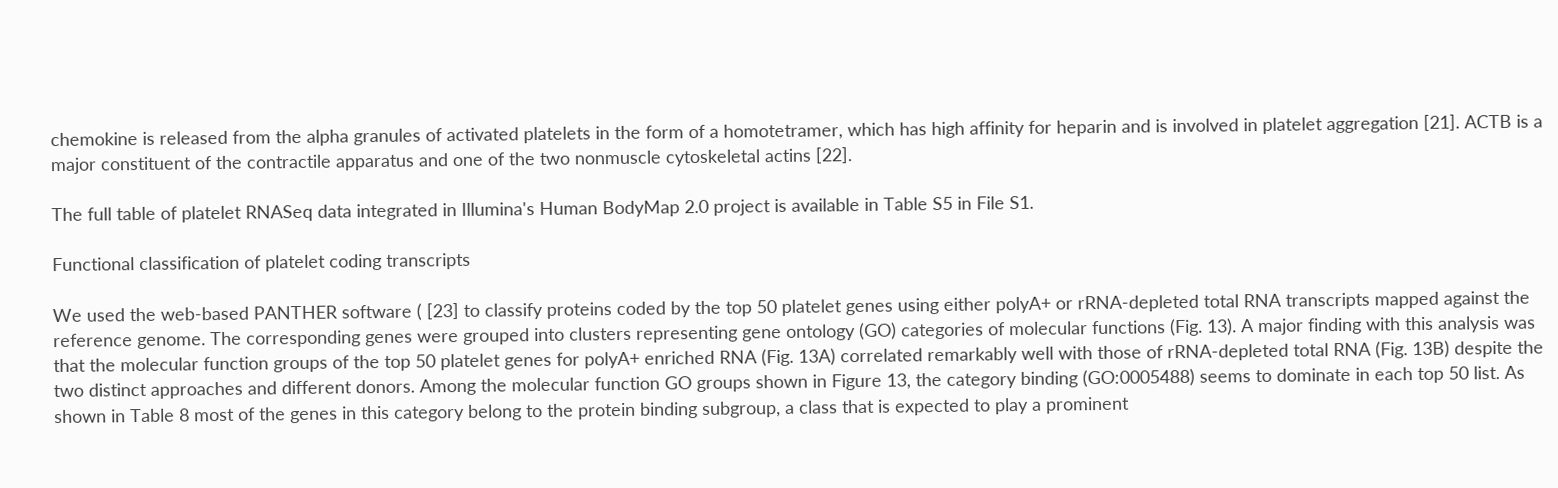chemokine is released from the alpha granules of activated platelets in the form of a homotetramer, which has high affinity for heparin and is involved in platelet aggregation [21]. ACTB is a major constituent of the contractile apparatus and one of the two nonmuscle cytoskeletal actins [22].

The full table of platelet RNASeq data integrated in Illumina's Human BodyMap 2.0 project is available in Table S5 in File S1.

Functional classification of platelet coding transcripts

We used the web-based PANTHER software ( [23] to classify proteins coded by the top 50 platelet genes using either polyA+ or rRNA-depleted total RNA transcripts mapped against the reference genome. The corresponding genes were grouped into clusters representing gene ontology (GO) categories of molecular functions (Fig. 13). A major finding with this analysis was that the molecular function groups of the top 50 platelet genes for polyA+ enriched RNA (Fig. 13A) correlated remarkably well with those of rRNA-depleted total RNA (Fig. 13B) despite the two distinct approaches and different donors. Among the molecular function GO groups shown in Figure 13, the category binding (GO:0005488) seems to dominate in each top 50 list. As shown in Table 8 most of the genes in this category belong to the protein binding subgroup, a class that is expected to play a prominent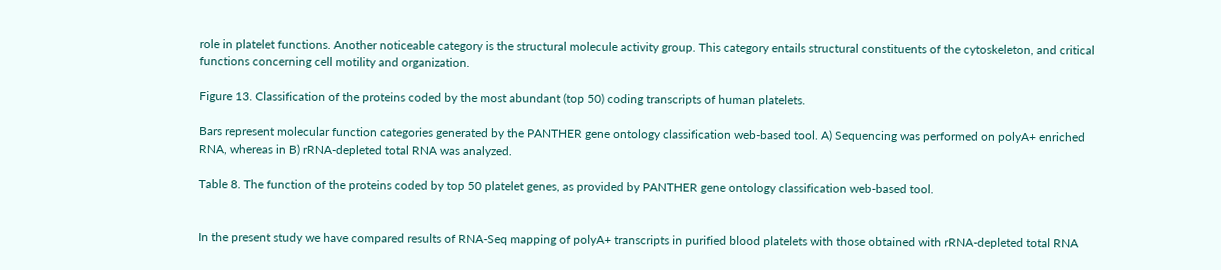role in platelet functions. Another noticeable category is the structural molecule activity group. This category entails structural constituents of the cytoskeleton, and critical functions concerning cell motility and organization.

Figure 13. Classification of the proteins coded by the most abundant (top 50) coding transcripts of human platelets.

Bars represent molecular function categories generated by the PANTHER gene ontology classification web-based tool. A) Sequencing was performed on polyA+ enriched RNA, whereas in B) rRNA-depleted total RNA was analyzed.

Table 8. The function of the proteins coded by top 50 platelet genes, as provided by PANTHER gene ontology classification web-based tool.


In the present study we have compared results of RNA-Seq mapping of polyA+ transcripts in purified blood platelets with those obtained with rRNA-depleted total RNA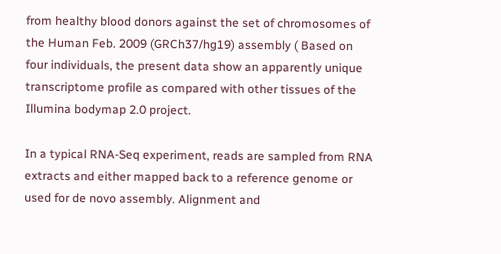from healthy blood donors against the set of chromosomes of the Human Feb. 2009 (GRCh37/hg19) assembly ( Based on four individuals, the present data show an apparently unique transcriptome profile as compared with other tissues of the Illumina bodymap 2.0 project.

In a typical RNA-Seq experiment, reads are sampled from RNA extracts and either mapped back to a reference genome or used for de novo assembly. Alignment and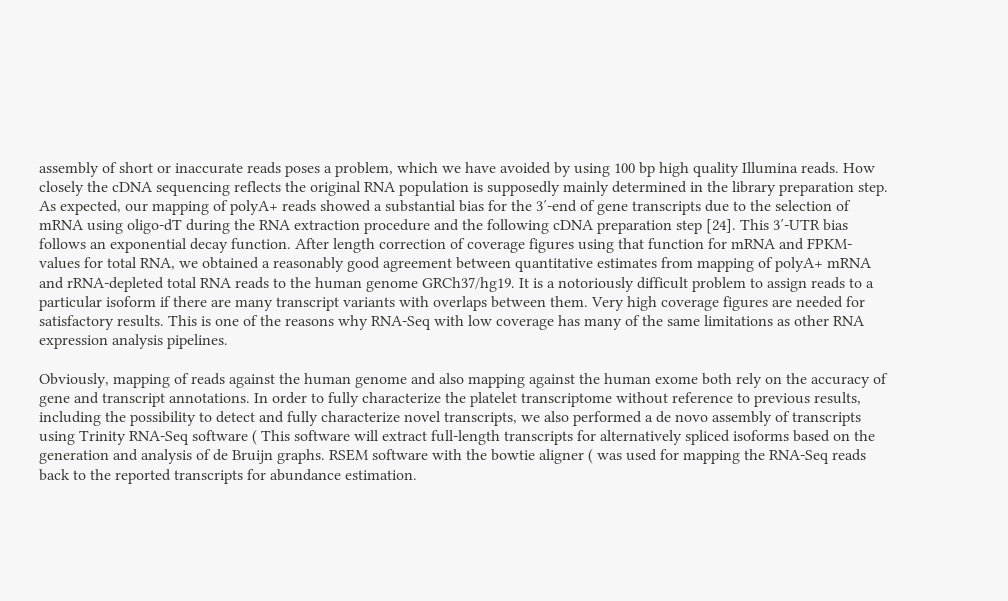assembly of short or inaccurate reads poses a problem, which we have avoided by using 100 bp high quality Illumina reads. How closely the cDNA sequencing reflects the original RNA population is supposedly mainly determined in the library preparation step. As expected, our mapping of polyA+ reads showed a substantial bias for the 3′-end of gene transcripts due to the selection of mRNA using oligo-dT during the RNA extraction procedure and the following cDNA preparation step [24]. This 3′-UTR bias follows an exponential decay function. After length correction of coverage figures using that function for mRNA and FPKM-values for total RNA, we obtained a reasonably good agreement between quantitative estimates from mapping of polyA+ mRNA and rRNA-depleted total RNA reads to the human genome GRCh37/hg19. It is a notoriously difficult problem to assign reads to a particular isoform if there are many transcript variants with overlaps between them. Very high coverage figures are needed for satisfactory results. This is one of the reasons why RNA-Seq with low coverage has many of the same limitations as other RNA expression analysis pipelines.

Obviously, mapping of reads against the human genome and also mapping against the human exome both rely on the accuracy of gene and transcript annotations. In order to fully characterize the platelet transcriptome without reference to previous results, including the possibility to detect and fully characterize novel transcripts, we also performed a de novo assembly of transcripts using Trinity RNA-Seq software ( This software will extract full-length transcripts for alternatively spliced isoforms based on the generation and analysis of de Bruijn graphs. RSEM software with the bowtie aligner ( was used for mapping the RNA-Seq reads back to the reported transcripts for abundance estimation.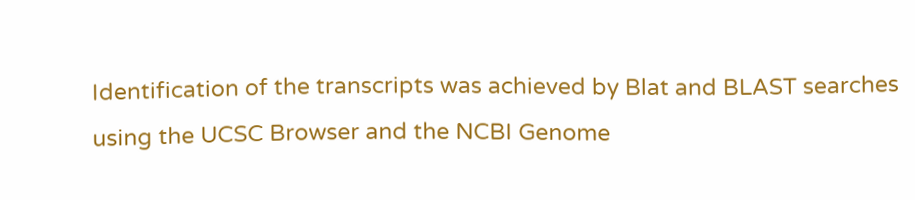Identification of the transcripts was achieved by Blat and BLAST searches using the UCSC Browser and the NCBI Genome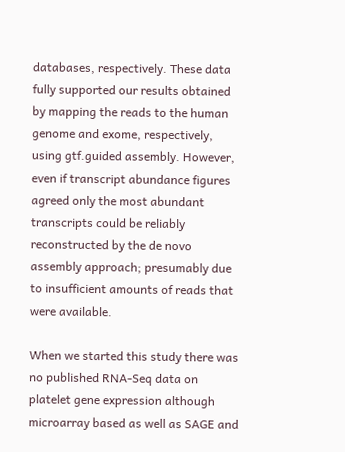databases, respectively. These data fully supported our results obtained by mapping the reads to the human genome and exome, respectively, using gtf.guided assembly. However, even if transcript abundance figures agreed only the most abundant transcripts could be reliably reconstructed by the de novo assembly approach; presumably due to insufficient amounts of reads that were available.

When we started this study there was no published RNA-Seq data on platelet gene expression although microarray based as well as SAGE and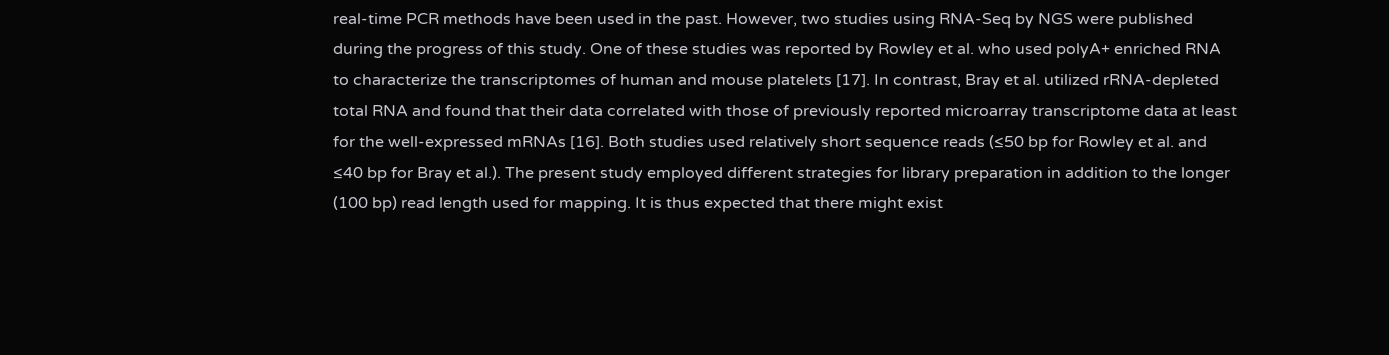real-time PCR methods have been used in the past. However, two studies using RNA-Seq by NGS were published during the progress of this study. One of these studies was reported by Rowley et al. who used polyA+ enriched RNA to characterize the transcriptomes of human and mouse platelets [17]. In contrast, Bray et al. utilized rRNA-depleted total RNA and found that their data correlated with those of previously reported microarray transcriptome data at least for the well-expressed mRNAs [16]. Both studies used relatively short sequence reads (≤50 bp for Rowley et al. and ≤40 bp for Bray et al.). The present study employed different strategies for library preparation in addition to the longer (100 bp) read length used for mapping. It is thus expected that there might exist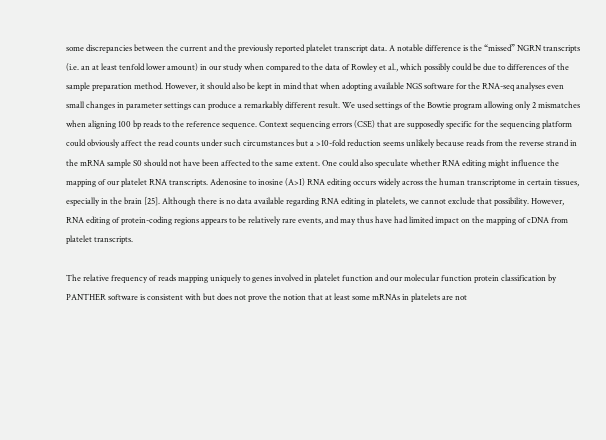some discrepancies between the current and the previously reported platelet transcript data. A notable difference is the “missed” NGRN transcripts (i.e. an at least tenfold lower amount) in our study when compared to the data of Rowley et al., which possibly could be due to differences of the sample preparation method. However, it should also be kept in mind that when adopting available NGS software for the RNA-seq analyses even small changes in parameter settings can produce a remarkably different result. We used settings of the Bowtie program allowing only 2 mismatches when aligning 100 bp reads to the reference sequence. Context sequencing errors (CSE) that are supposedly specific for the sequencing platform could obviously affect the read counts under such circumstances but a >10-fold reduction seems unlikely because reads from the reverse strand in the mRNA sample S0 should not have been affected to the same extent. One could also speculate whether RNA editing might influence the mapping of our platelet RNA transcripts. Adenosine to inosine (A>I) RNA editing occurs widely across the human transcriptome in certain tissues, especially in the brain [25]. Although there is no data available regarding RNA editing in platelets, we cannot exclude that possibility. However, RNA editing of protein-coding regions appears to be relatively rare events, and may thus have had limited impact on the mapping of cDNA from platelet transcripts.

The relative frequency of reads mapping uniquely to genes involved in platelet function and our molecular function protein classification by PANTHER software is consistent with but does not prove the notion that at least some mRNAs in platelets are not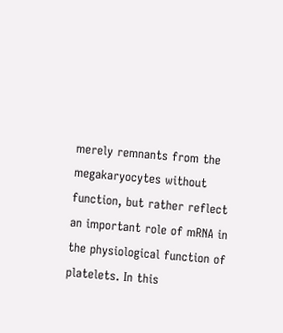merely remnants from the megakaryocytes without function, but rather reflect an important role of mRNA in the physiological function of platelets. In this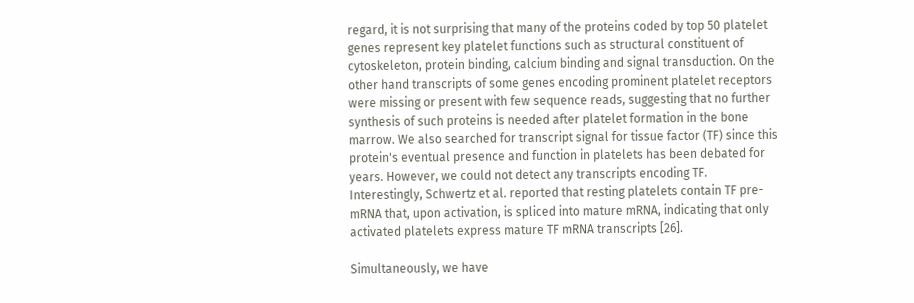regard, it is not surprising that many of the proteins coded by top 50 platelet genes represent key platelet functions such as structural constituent of cytoskeleton, protein binding, calcium binding and signal transduction. On the other hand transcripts of some genes encoding prominent platelet receptors were missing or present with few sequence reads, suggesting that no further synthesis of such proteins is needed after platelet formation in the bone marrow. We also searched for transcript signal for tissue factor (TF) since this protein's eventual presence and function in platelets has been debated for years. However, we could not detect any transcripts encoding TF. Interestingly, Schwertz et al. reported that resting platelets contain TF pre-mRNA that, upon activation, is spliced into mature mRNA, indicating that only activated platelets express mature TF mRNA transcripts [26].

Simultaneously, we have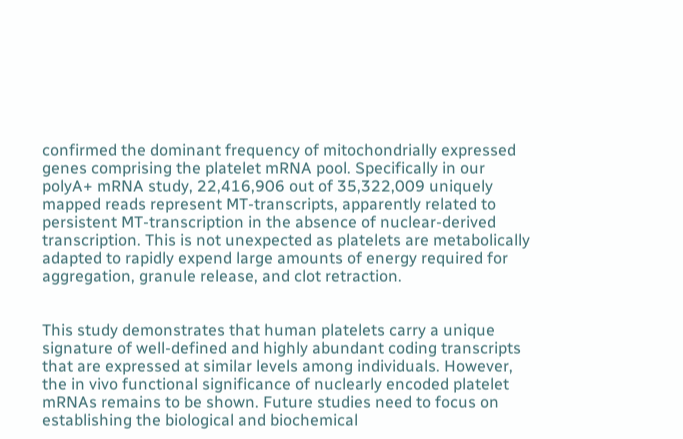confirmed the dominant frequency of mitochondrially expressed genes comprising the platelet mRNA pool. Specifically in our polyA+ mRNA study, 22,416,906 out of 35,322,009 uniquely mapped reads represent MT-transcripts, apparently related to persistent MT-transcription in the absence of nuclear-derived transcription. This is not unexpected as platelets are metabolically adapted to rapidly expend large amounts of energy required for aggregation, granule release, and clot retraction.


This study demonstrates that human platelets carry a unique signature of well-defined and highly abundant coding transcripts that are expressed at similar levels among individuals. However, the in vivo functional significance of nuclearly encoded platelet mRNAs remains to be shown. Future studies need to focus on establishing the biological and biochemical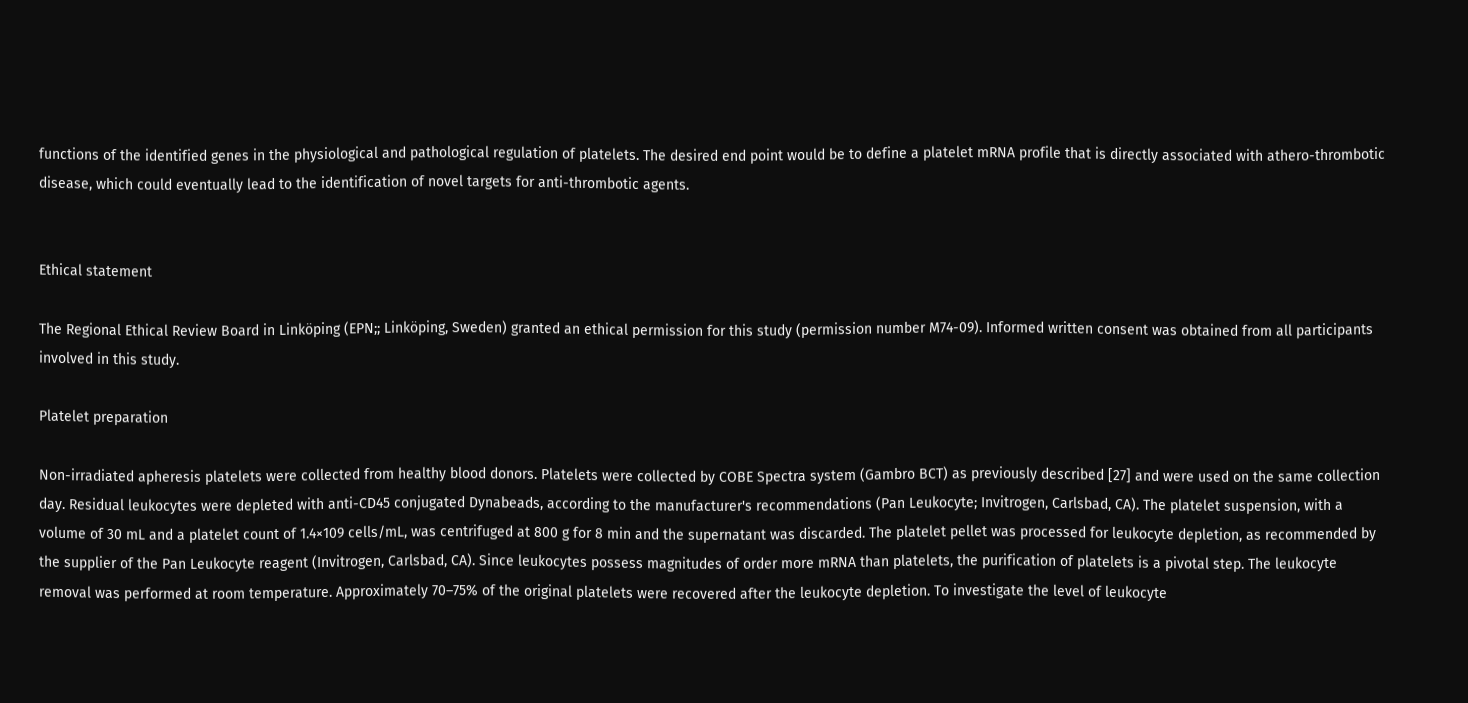functions of the identified genes in the physiological and pathological regulation of platelets. The desired end point would be to define a platelet mRNA profile that is directly associated with athero-thrombotic disease, which could eventually lead to the identification of novel targets for anti-thrombotic agents.


Ethical statement

The Regional Ethical Review Board in Linköping (EPN;; Linköping, Sweden) granted an ethical permission for this study (permission number M74-09). Informed written consent was obtained from all participants involved in this study.

Platelet preparation

Non-irradiated apheresis platelets were collected from healthy blood donors. Platelets were collected by COBE Spectra system (Gambro BCT) as previously described [27] and were used on the same collection day. Residual leukocytes were depleted with anti-CD45 conjugated Dynabeads, according to the manufacturer's recommendations (Pan Leukocyte; Invitrogen, Carlsbad, CA). The platelet suspension, with a volume of 30 mL and a platelet count of 1.4×109 cells/mL, was centrifuged at 800 g for 8 min and the supernatant was discarded. The platelet pellet was processed for leukocyte depletion, as recommended by the supplier of the Pan Leukocyte reagent (Invitrogen, Carlsbad, CA). Since leukocytes possess magnitudes of order more mRNA than platelets, the purification of platelets is a pivotal step. The leukocyte removal was performed at room temperature. Approximately 70–75% of the original platelets were recovered after the leukocyte depletion. To investigate the level of leukocyte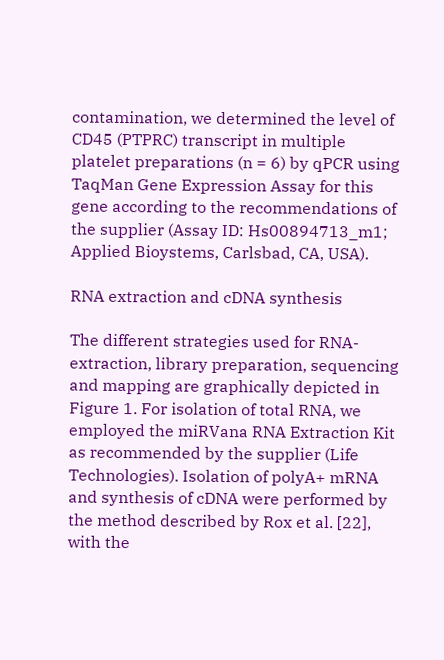contamination, we determined the level of CD45 (PTPRC) transcript in multiple platelet preparations (n = 6) by qPCR using TaqMan Gene Expression Assay for this gene according to the recommendations of the supplier (Assay ID: Hs00894713_m1; Applied Bioystems, Carlsbad, CA, USA).

RNA extraction and cDNA synthesis

The different strategies used for RNA-extraction, library preparation, sequencing and mapping are graphically depicted in Figure 1. For isolation of total RNA, we employed the miRVana RNA Extraction Kit as recommended by the supplier (Life Technologies). Isolation of polyA+ mRNA and synthesis of cDNA were performed by the method described by Rox et al. [22], with the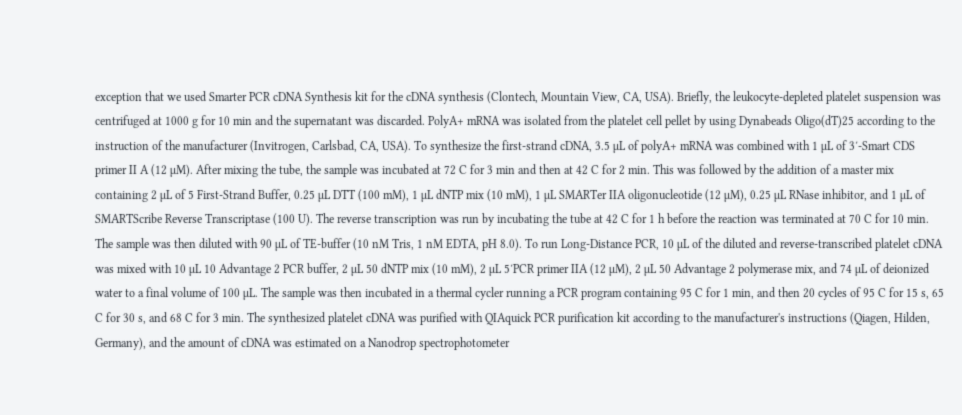exception that we used Smarter PCR cDNA Synthesis kit for the cDNA synthesis (Clontech, Mountain View, CA, USA). Briefly, the leukocyte-depleted platelet suspension was centrifuged at 1000 g for 10 min and the supernatant was discarded. PolyA+ mRNA was isolated from the platelet cell pellet by using Dynabeads Oligo(dT)25 according to the instruction of the manufacturer (Invitrogen, Carlsbad, CA, USA). To synthesize the first-strand cDNA, 3.5 µL of polyA+ mRNA was combined with 1 µL of 3′-Smart CDS primer II A (12 µM). After mixing the tube, the sample was incubated at 72 C for 3 min and then at 42 C for 2 min. This was followed by the addition of a master mix containing 2 µL of 5 First-Strand Buffer, 0.25 µL DTT (100 mM), 1 µL dNTP mix (10 mM), 1 µL SMARTer IIA oligonucleotide (12 µM), 0.25 µL RNase inhibitor, and 1 µL of SMARTScribe Reverse Transcriptase (100 U). The reverse transcription was run by incubating the tube at 42 C for 1 h before the reaction was terminated at 70 C for 10 min. The sample was then diluted with 90 µL of TE-buffer (10 nM Tris, 1 nM EDTA, pH 8.0). To run Long-Distance PCR, 10 µL of the diluted and reverse-transcribed platelet cDNA was mixed with 10 µL 10 Advantage 2 PCR buffer, 2 µL 50 dNTP mix (10 mM), 2 µL 5′PCR primer IIA (12 µM), 2 µL 50 Advantage 2 polymerase mix, and 74 µL of deionized water to a final volume of 100 µL. The sample was then incubated in a thermal cycler running a PCR program containing 95 C for 1 min, and then 20 cycles of 95 C for 15 s, 65 C for 30 s, and 68 C for 3 min. The synthesized platelet cDNA was purified with QIAquick PCR purification kit according to the manufacturer's instructions (Qiagen, Hilden, Germany), and the amount of cDNA was estimated on a Nanodrop spectrophotometer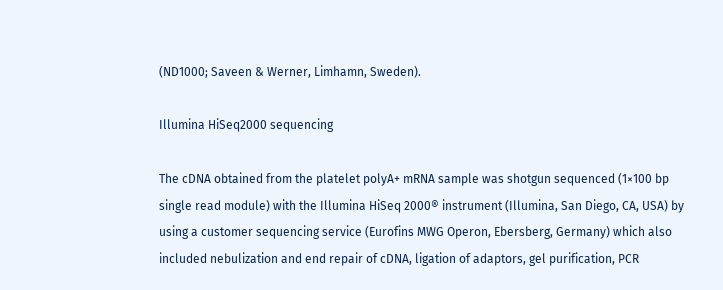(ND1000; Saveen & Werner, Limhamn, Sweden).

Illumina HiSeq2000 sequencing

The cDNA obtained from the platelet polyA+ mRNA sample was shotgun sequenced (1×100 bp single read module) with the Illumina HiSeq 2000® instrument (Illumina, San Diego, CA, USA) by using a customer sequencing service (Eurofins MWG Operon, Ebersberg, Germany) which also included nebulization and end repair of cDNA, ligation of adaptors, gel purification, PCR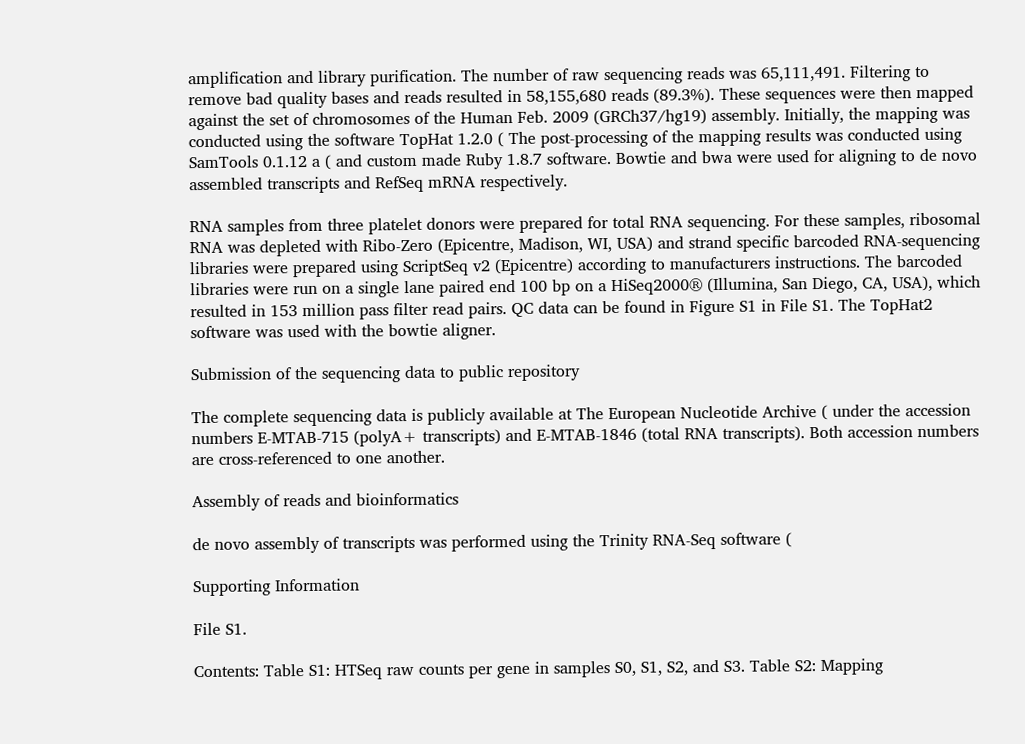amplification and library purification. The number of raw sequencing reads was 65,111,491. Filtering to remove bad quality bases and reads resulted in 58,155,680 reads (89.3%). These sequences were then mapped against the set of chromosomes of the Human Feb. 2009 (GRCh37/hg19) assembly. Initially, the mapping was conducted using the software TopHat 1.2.0 ( The post-processing of the mapping results was conducted using SamTools 0.1.12 a ( and custom made Ruby 1.8.7 software. Bowtie and bwa were used for aligning to de novo assembled transcripts and RefSeq mRNA respectively.

RNA samples from three platelet donors were prepared for total RNA sequencing. For these samples, ribosomal RNA was depleted with Ribo-Zero (Epicentre, Madison, WI, USA) and strand specific barcoded RNA-sequencing libraries were prepared using ScriptSeq v2 (Epicentre) according to manufacturers instructions. The barcoded libraries were run on a single lane paired end 100 bp on a HiSeq2000® (Illumina, San Diego, CA, USA), which resulted in 153 million pass filter read pairs. QC data can be found in Figure S1 in File S1. The TopHat2 software was used with the bowtie aligner.

Submission of the sequencing data to public repository

The complete sequencing data is publicly available at The European Nucleotide Archive ( under the accession numbers E-MTAB-715 (polyA+ transcripts) and E-MTAB-1846 (total RNA transcripts). Both accession numbers are cross-referenced to one another.

Assembly of reads and bioinformatics

de novo assembly of transcripts was performed using the Trinity RNA-Seq software (

Supporting Information

File S1.

Contents: Table S1: HTSeq raw counts per gene in samples S0, S1, S2, and S3. Table S2: Mapping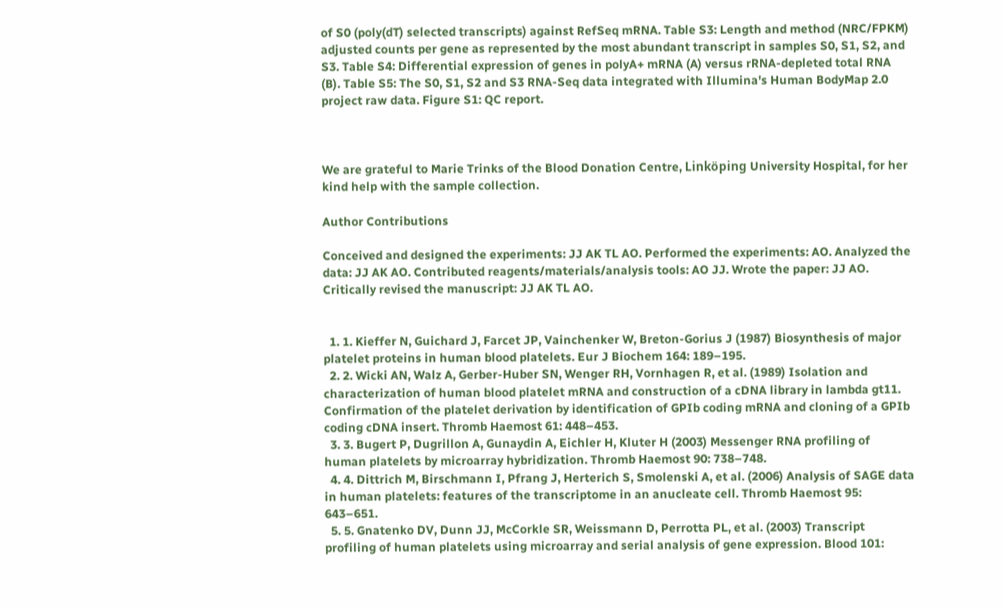of S0 (poly(dT) selected transcripts) against RefSeq mRNA. Table S3: Length and method (NRC/FPKM) adjusted counts per gene as represented by the most abundant transcript in samples S0, S1, S2, and S3. Table S4: Differential expression of genes in polyA+ mRNA (A) versus rRNA-depleted total RNA (B). Table S5: The S0, S1, S2 and S3 RNA-Seq data integrated with Illumina's Human BodyMap 2.0 project raw data. Figure S1: QC report.



We are grateful to Marie Trinks of the Blood Donation Centre, Linköping University Hospital, for her kind help with the sample collection.

Author Contributions

Conceived and designed the experiments: JJ AK TL AO. Performed the experiments: AO. Analyzed the data: JJ AK AO. Contributed reagents/materials/analysis tools: AO JJ. Wrote the paper: JJ AO. Critically revised the manuscript: JJ AK TL AO.


  1. 1. Kieffer N, Guichard J, Farcet JP, Vainchenker W, Breton-Gorius J (1987) Biosynthesis of major platelet proteins in human blood platelets. Eur J Biochem 164: 189–195.
  2. 2. Wicki AN, Walz A, Gerber-Huber SN, Wenger RH, Vornhagen R, et al. (1989) Isolation and characterization of human blood platelet mRNA and construction of a cDNA library in lambda gt11. Confirmation of the platelet derivation by identification of GPIb coding mRNA and cloning of a GPIb coding cDNA insert. Thromb Haemost 61: 448–453.
  3. 3. Bugert P, Dugrillon A, Gunaydin A, Eichler H, Kluter H (2003) Messenger RNA profiling of human platelets by microarray hybridization. Thromb Haemost 90: 738–748.
  4. 4. Dittrich M, Birschmann I, Pfrang J, Herterich S, Smolenski A, et al. (2006) Analysis of SAGE data in human platelets: features of the transcriptome in an anucleate cell. Thromb Haemost 95: 643–651.
  5. 5. Gnatenko DV, Dunn JJ, McCorkle SR, Weissmann D, Perrotta PL, et al. (2003) Transcript profiling of human platelets using microarray and serial analysis of gene expression. Blood 101: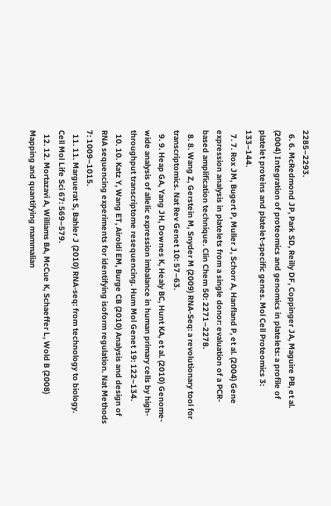2285–2293.
  6. 6. McRedmond JP, Park SD, Reilly DF, Coppinger JA, Maguire PB, et al. (2004) Integration of proteomics and genomics in platelets: a profile of platelet proteins and platelet-specific genes. Mol Cell Proteomics 3: 133–144.
  7. 7. Rox JM, Bugert P, Muller J, Schorr A, Hanfland P, et al. (2004) Gene expression analysis in platelets from a single donor: evaluation of a PCR-based amplification technique. Clin Chem 50: 2271–2278.
  8. 8. Wang Z, Gerstein M, Snyder M (2009) RNA-Seq: a revolutionary tool for transcriptomics. Nat Rev Genet 10: 57–63.
  9. 9. Heap GA, Yang JH, Downes K, Healy BC, Hunt KA, et al. (2010) Genome-wide analysis of allelic expression imbalance in human primary cells by high-throughput transcriptome resequencing. Hum Mol Genet 19: 122–134.
  10. 10. Katz Y, Wang ET, Airoldi EM, Burge CB (2010) Analysis and design of RNA sequencing experiments for identifying isoform regulation. Nat Methods 7: 1009–1015.
  11. 11. Marguerat S, Bahler J (2010) RNA-seq: from technology to biology. Cell Mol Life Sci 67: 569–579.
  12. 12. Mortazavi A, Williams BA, McCue K, Schaeffer L, Wold B (2008) Mapping and quantifying mammalian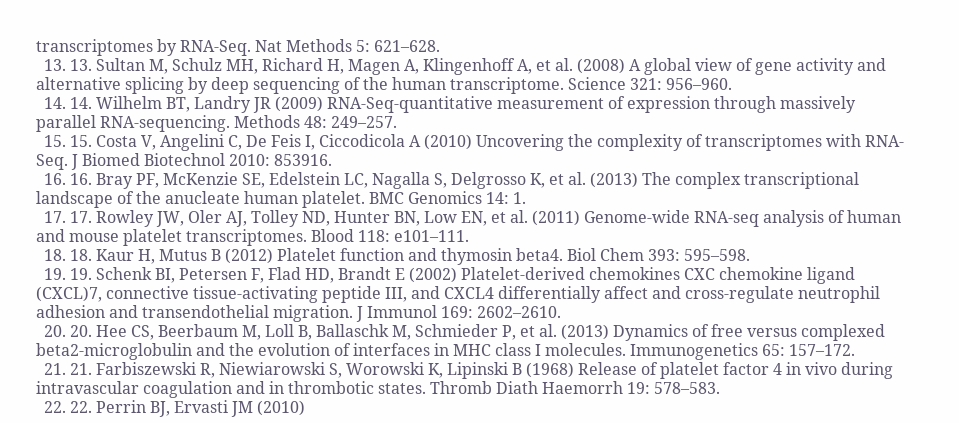transcriptomes by RNA-Seq. Nat Methods 5: 621–628.
  13. 13. Sultan M, Schulz MH, Richard H, Magen A, Klingenhoff A, et al. (2008) A global view of gene activity and alternative splicing by deep sequencing of the human transcriptome. Science 321: 956–960.
  14. 14. Wilhelm BT, Landry JR (2009) RNA-Seq-quantitative measurement of expression through massively parallel RNA-sequencing. Methods 48: 249–257.
  15. 15. Costa V, Angelini C, De Feis I, Ciccodicola A (2010) Uncovering the complexity of transcriptomes with RNA-Seq. J Biomed Biotechnol 2010: 853916.
  16. 16. Bray PF, McKenzie SE, Edelstein LC, Nagalla S, Delgrosso K, et al. (2013) The complex transcriptional landscape of the anucleate human platelet. BMC Genomics 14: 1.
  17. 17. Rowley JW, Oler AJ, Tolley ND, Hunter BN, Low EN, et al. (2011) Genome-wide RNA-seq analysis of human and mouse platelet transcriptomes. Blood 118: e101–111.
  18. 18. Kaur H, Mutus B (2012) Platelet function and thymosin beta4. Biol Chem 393: 595–598.
  19. 19. Schenk BI, Petersen F, Flad HD, Brandt E (2002) Platelet-derived chemokines CXC chemokine ligand (CXCL)7, connective tissue-activating peptide III, and CXCL4 differentially affect and cross-regulate neutrophil adhesion and transendothelial migration. J Immunol 169: 2602–2610.
  20. 20. Hee CS, Beerbaum M, Loll B, Ballaschk M, Schmieder P, et al. (2013) Dynamics of free versus complexed beta2-microglobulin and the evolution of interfaces in MHC class I molecules. Immunogenetics 65: 157–172.
  21. 21. Farbiszewski R, Niewiarowski S, Worowski K, Lipinski B (1968) Release of platelet factor 4 in vivo during intravascular coagulation and in thrombotic states. Thromb Diath Haemorrh 19: 578–583.
  22. 22. Perrin BJ, Ervasti JM (2010)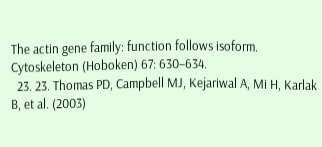The actin gene family: function follows isoform. Cytoskeleton (Hoboken) 67: 630–634.
  23. 23. Thomas PD, Campbell MJ, Kejariwal A, Mi H, Karlak B, et al. (2003)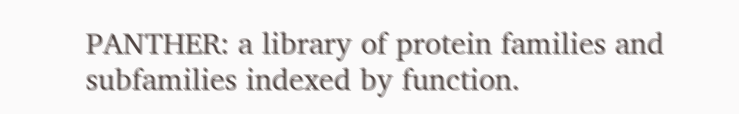PANTHER: a library of protein families and subfamilies indexed by function.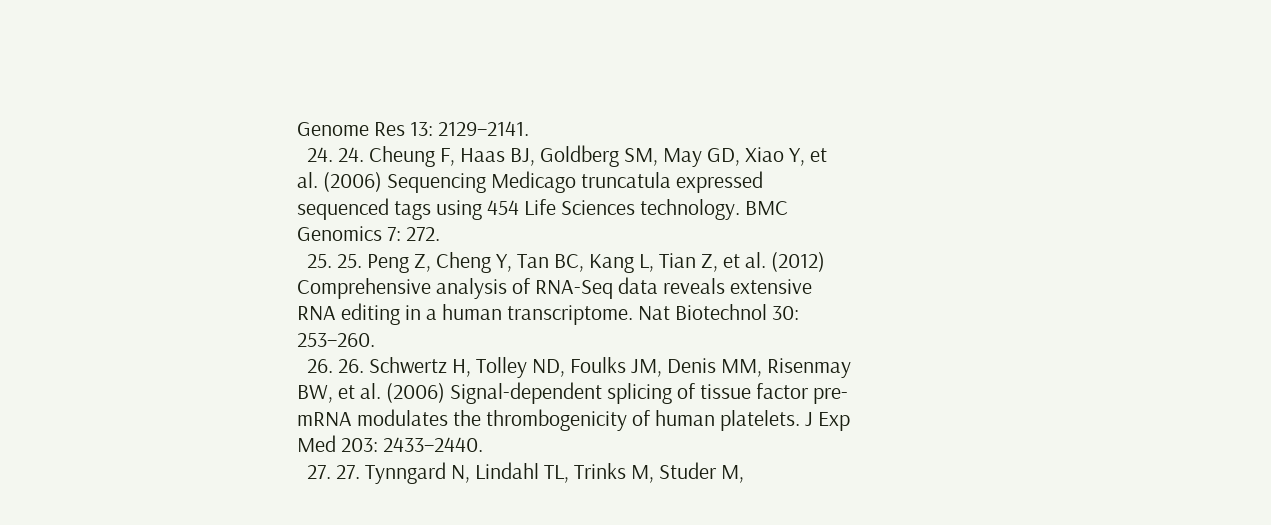Genome Res 13: 2129–2141.
  24. 24. Cheung F, Haas BJ, Goldberg SM, May GD, Xiao Y, et al. (2006) Sequencing Medicago truncatula expressed sequenced tags using 454 Life Sciences technology. BMC Genomics 7: 272.
  25. 25. Peng Z, Cheng Y, Tan BC, Kang L, Tian Z, et al. (2012) Comprehensive analysis of RNA-Seq data reveals extensive RNA editing in a human transcriptome. Nat Biotechnol 30: 253–260.
  26. 26. Schwertz H, Tolley ND, Foulks JM, Denis MM, Risenmay BW, et al. (2006) Signal-dependent splicing of tissue factor pre-mRNA modulates the thrombogenicity of human platelets. J Exp Med 203: 2433–2440.
  27. 27. Tynngard N, Lindahl TL, Trinks M, Studer M,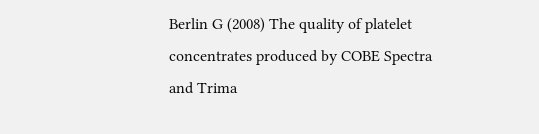Berlin G (2008) The quality of platelet concentrates produced by COBE Spectra and Trima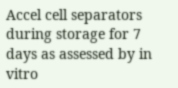Accel cell separators during storage for 7 days as assessed by in vitro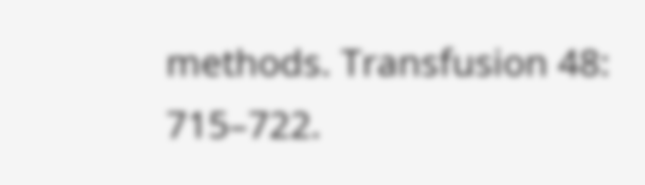methods. Transfusion 48: 715–722.